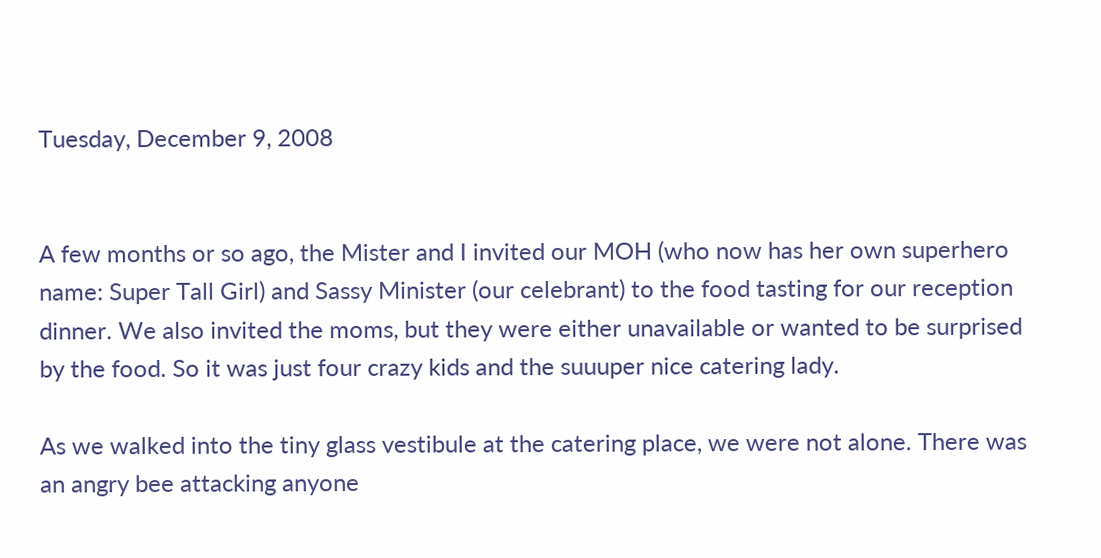Tuesday, December 9, 2008


A few months or so ago, the Mister and I invited our MOH (who now has her own superhero name: Super Tall Girl) and Sassy Minister (our celebrant) to the food tasting for our reception dinner. We also invited the moms, but they were either unavailable or wanted to be surprised by the food. So it was just four crazy kids and the suuuper nice catering lady.

As we walked into the tiny glass vestibule at the catering place, we were not alone. There was an angry bee attacking anyone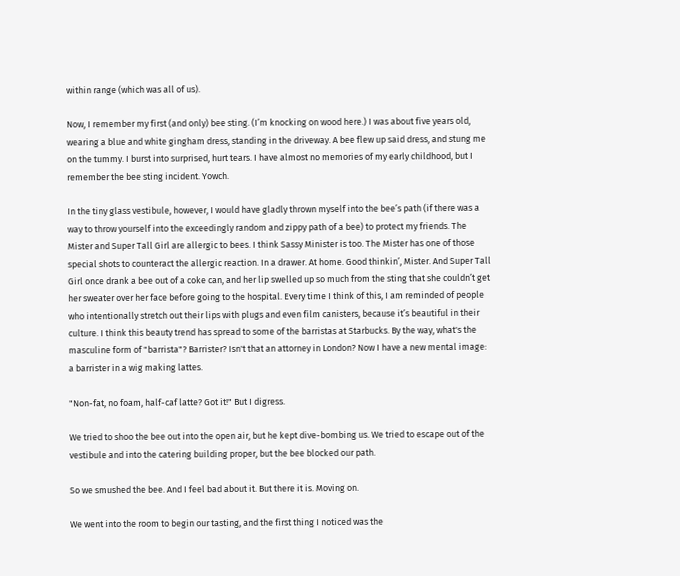within range (which was all of us).

Now, I remember my first (and only) bee sting. (I’m knocking on wood here.) I was about five years old, wearing a blue and white gingham dress, standing in the driveway. A bee flew up said dress, and stung me on the tummy. I burst into surprised, hurt tears. I have almost no memories of my early childhood, but I remember the bee sting incident. Yowch.

In the tiny glass vestibule, however, I would have gladly thrown myself into the bee’s path (if there was a way to throw yourself into the exceedingly random and zippy path of a bee) to protect my friends. The Mister and Super Tall Girl are allergic to bees. I think Sassy Minister is too. The Mister has one of those special shots to counteract the allergic reaction. In a drawer. At home. Good thinkin’, Mister. And Super Tall Girl once drank a bee out of a coke can, and her lip swelled up so much from the sting that she couldn’t get her sweater over her face before going to the hospital. Every time I think of this, I am reminded of people who intentionally stretch out their lips with plugs and even film canisters, because it’s beautiful in their culture. I think this beauty trend has spread to some of the barristas at Starbucks. By the way, what's the masculine form of "barrista"? Barrister? Isn't that an attorney in London? Now I have a new mental image: a barrister in a wig making lattes.

"Non-fat, no foam, half-caf latte? Got it!" But I digress.

We tried to shoo the bee out into the open air, but he kept dive-bombing us. We tried to escape out of the vestibule and into the catering building proper, but the bee blocked our path.

So we smushed the bee. And I feel bad about it. But there it is. Moving on.

We went into the room to begin our tasting, and the first thing I noticed was the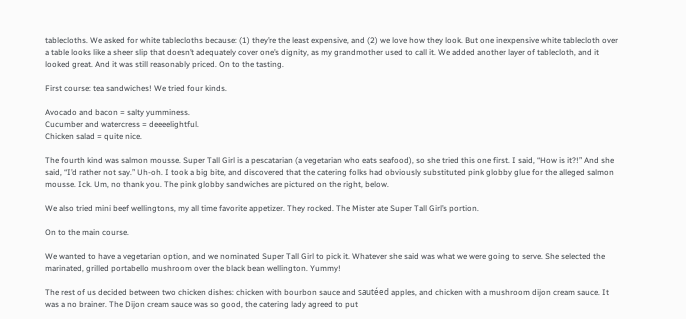tablecloths. We asked for white tablecloths because: (1) they’re the least expensive, and (2) we love how they look. But one inexpensive white tablecloth over a table looks like a sheer slip that doesn’t adequately cover one’s dignity, as my grandmother used to call it. We added another layer of tablecloth, and it looked great. And it was still reasonably priced. On to the tasting.

First course: tea sandwiches! We tried four kinds.

Avocado and bacon = salty yumminess.
Cucumber and watercress = deeeelightful.
Chicken salad = quite nice.

The fourth kind was salmon mousse. Super Tall Girl is a pescatarian (a vegetarian who eats seafood), so she tried this one first. I said, “How is it?!” And she said, “I’d rather not say.” Uh-oh. I took a big bite, and discovered that the catering folks had obviously substituted pink globby glue for the alleged salmon mousse. Ick. Um, no thank you. The pink globby sandwiches are pictured on the right, below.

We also tried mini beef wellingtons, my all time favorite appetizer. They rocked. The Mister ate Super Tall Girl’s portion.

On to the main course.

We wanted to have a vegetarian option, and we nominated Super Tall Girl to pick it. Whatever she said was what we were going to serve. She selected the marinated, grilled portabello mushroom over the black bean wellington. Yummy!

The rest of us decided between two chicken dishes: chicken with bourbon sauce and sautéed apples, and chicken with a mushroom dijon cream sauce. It was a no brainer. The Dijon cream sauce was so good, the catering lady agreed to put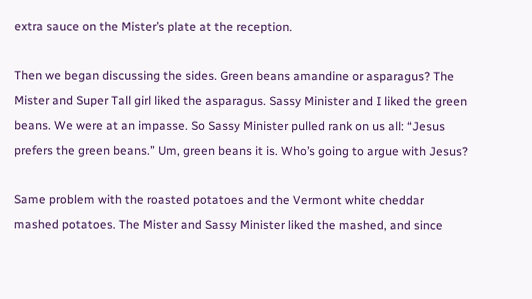extra sauce on the Mister’s plate at the reception.

Then we began discussing the sides. Green beans amandine or asparagus? The Mister and Super Tall girl liked the asparagus. Sassy Minister and I liked the green beans. We were at an impasse. So Sassy Minister pulled rank on us all: “Jesus prefers the green beans.” Um, green beans it is. Who’s going to argue with Jesus?

Same problem with the roasted potatoes and the Vermont white cheddar mashed potatoes. The Mister and Sassy Minister liked the mashed, and since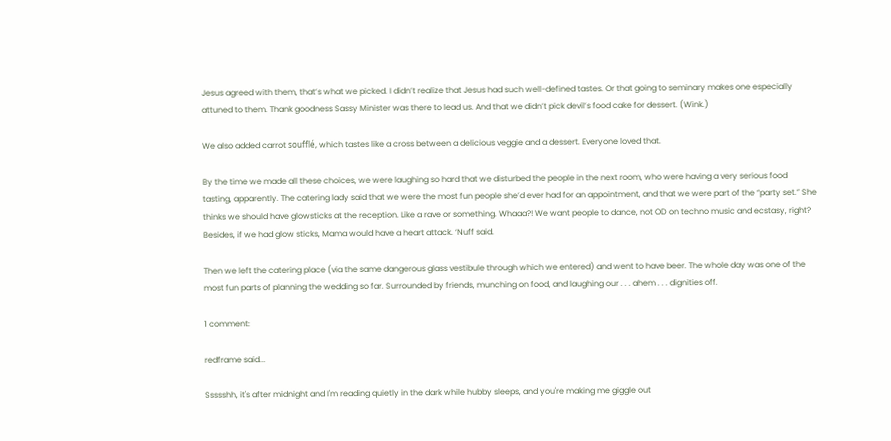Jesus agreed with them, that’s what we picked. I didn’t realize that Jesus had such well-defined tastes. Or that going to seminary makes one especially attuned to them. Thank goodness Sassy Minister was there to lead us. And that we didn’t pick devil’s food cake for dessert. (Wink.)

We also added carrot soufflé, which tastes like a cross between a delicious veggie and a dessert. Everyone loved that.

By the time we made all these choices, we were laughing so hard that we disturbed the people in the next room, who were having a very serious food tasting, apparently. The catering lady said that we were the most fun people she’d ever had for an appointment, and that we were part of the “party set.” She thinks we should have glowsticks at the reception. Like a rave or something. Whaaa?! We want people to dance, not OD on techno music and ecstasy, right? Besides, if we had glow sticks, Mama would have a heart attack. ‘Nuff said.

Then we left the catering place (via the same dangerous glass vestibule through which we entered) and went to have beer. The whole day was one of the most fun parts of planning the wedding so far. Surrounded by friends, munching on food, and laughing our . . . ahem . . . dignities off.

1 comment:

redframe said...

Ssssshh, it's after midnight and I'm reading quietly in the dark while hubby sleeps, and you're making me giggle out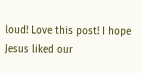loud! Love this post! I hope Jesus liked our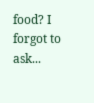food? I forgot to ask...